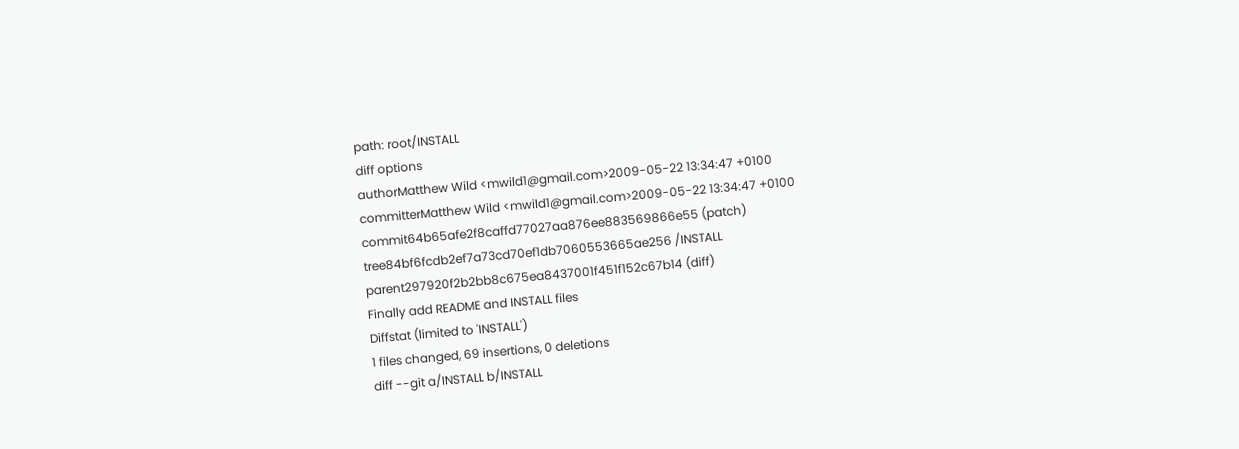path: root/INSTALL
diff options
authorMatthew Wild <mwild1@gmail.com>2009-05-22 13:34:47 +0100
committerMatthew Wild <mwild1@gmail.com>2009-05-22 13:34:47 +0100
commit64b65afe2f8caffd77027aa876ee883569866e55 (patch)
tree84bf6fcdb2ef7a73cd70ef1db7060553665ae256 /INSTALL
parent297920f2b2bb8c675ea8437001f451f152c67b14 (diff)
Finally add README and INSTALL files
Diffstat (limited to 'INSTALL')
1 files changed, 69 insertions, 0 deletions
diff --git a/INSTALL b/INSTALL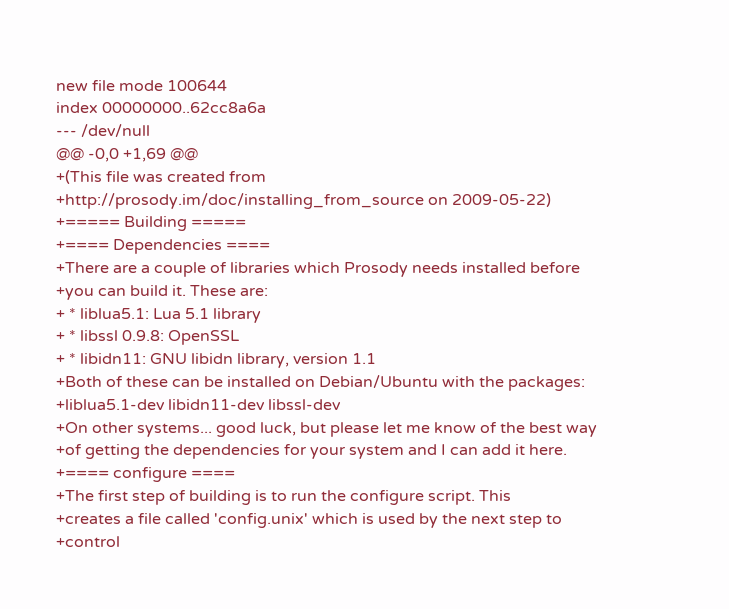new file mode 100644
index 00000000..62cc8a6a
--- /dev/null
@@ -0,0 +1,69 @@
+(This file was created from
+http://prosody.im/doc/installing_from_source on 2009-05-22)
+===== Building =====
+==== Dependencies ====
+There are a couple of libraries which Prosody needs installed before
+you can build it. These are:
+ * liblua5.1: Lua 5.1 library
+ * libssl 0.9.8: OpenSSL
+ * libidn11: GNU libidn library, version 1.1
+Both of these can be installed on Debian/Ubuntu with the packages:
+liblua5.1-dev libidn11-dev libssl-dev
+On other systems... good luck, but please let me know of the best way
+of getting the dependencies for your system and I can add it here.
+==== configure ====
+The first step of building is to run the configure script. This
+creates a file called 'config.unix' which is used by the next step to
+control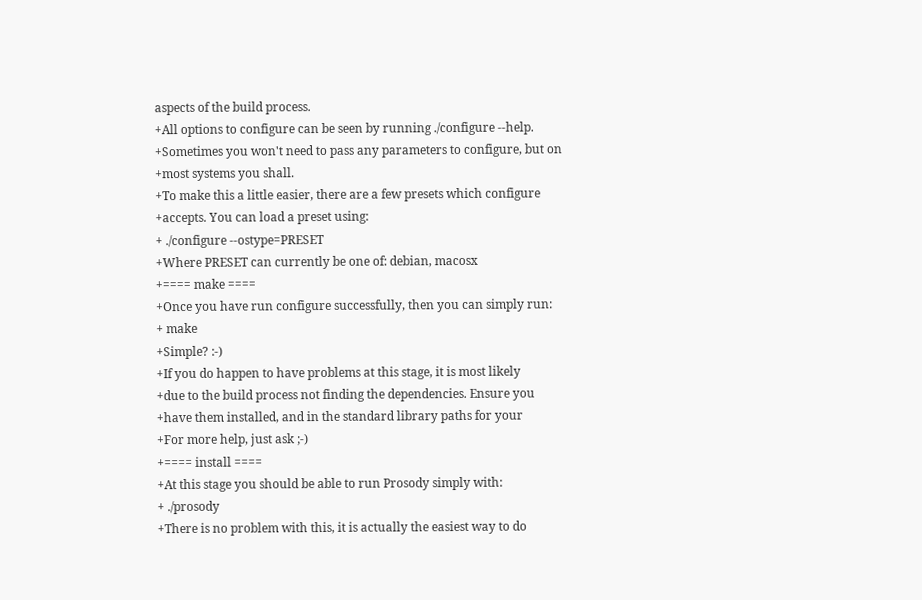aspects of the build process.
+All options to configure can be seen by running ./configure --help.
+Sometimes you won't need to pass any parameters to configure, but on
+most systems you shall.
+To make this a little easier, there are a few presets which configure
+accepts. You can load a preset using:
+ ./configure --ostype=PRESET
+Where PRESET can currently be one of: debian, macosx
+==== make ====
+Once you have run configure successfully, then you can simply run:
+ make
+Simple? :-)
+If you do happen to have problems at this stage, it is most likely
+due to the build process not finding the dependencies. Ensure you
+have them installed, and in the standard library paths for your
+For more help, just ask ;-)
+==== install ====
+At this stage you should be able to run Prosody simply with:
+ ./prosody
+There is no problem with this, it is actually the easiest way to do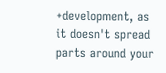+development, as it doesn't spread parts around your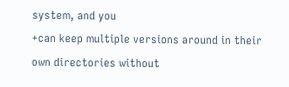system, and you
+can keep multiple versions around in their own directories without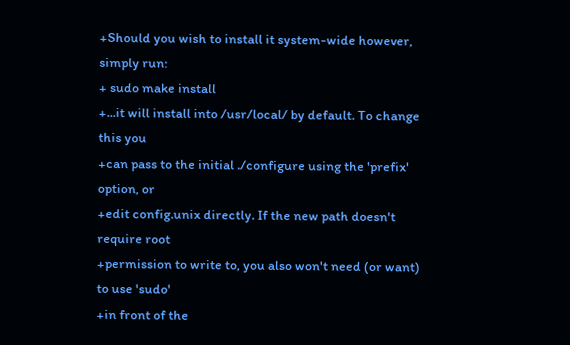+Should you wish to install it system-wide however, simply run:
+ sudo make install
+...it will install into /usr/local/ by default. To change this you
+can pass to the initial ./configure using the 'prefix' option, or
+edit config.unix directly. If the new path doesn't require root
+permission to write to, you also won't need (or want) to use 'sudo'
+in front of the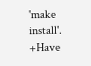'make install'.
+Have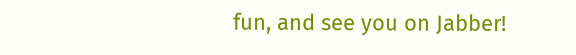fun, and see you on Jabber!